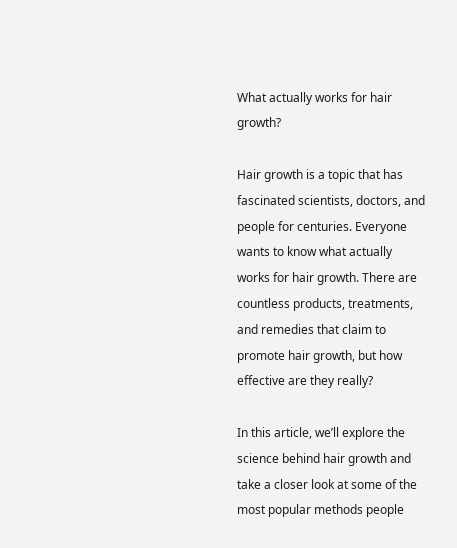What actually works for hair growth?

Hair growth is a topic that has fascinated scientists, doctors, and people for centuries. Everyone wants to know what actually works for hair growth. There are countless products, treatments, and remedies that claim to promote hair growth, but how effective are they really?

In this article, we’ll explore the science behind hair growth and take a closer look at some of the most popular methods people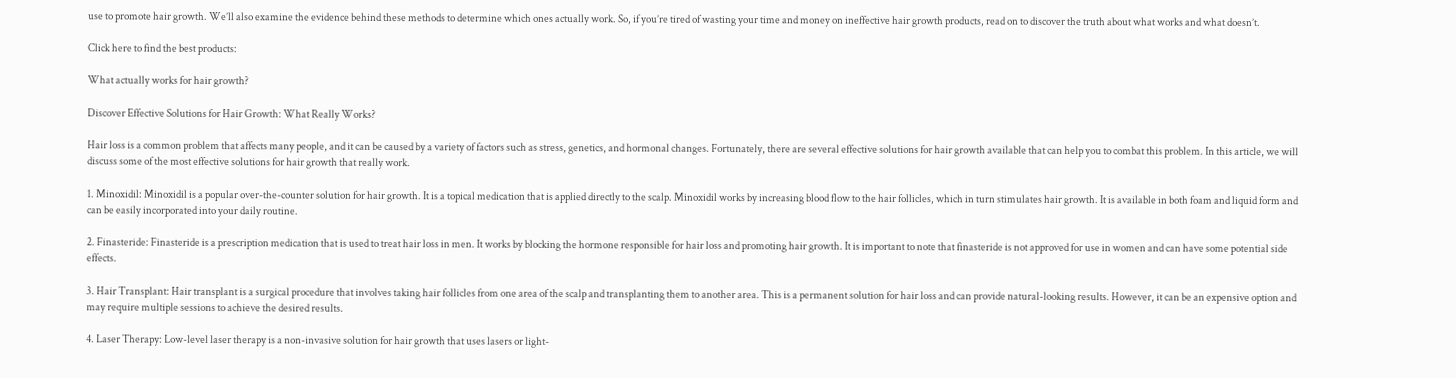use to promote hair growth. We’ll also examine the evidence behind these methods to determine which ones actually work. So, if you’re tired of wasting your time and money on ineffective hair growth products, read on to discover the truth about what works and what doesn’t.

Click here to find the best products:

What actually works for hair growth?

Discover Effective Solutions for Hair Growth: What Really Works?

Hair loss is a common problem that affects many people, and it can be caused by a variety of factors such as stress, genetics, and hormonal changes. Fortunately, there are several effective solutions for hair growth available that can help you to combat this problem. In this article, we will discuss some of the most effective solutions for hair growth that really work.

1. Minoxidil: Minoxidil is a popular over-the-counter solution for hair growth. It is a topical medication that is applied directly to the scalp. Minoxidil works by increasing blood flow to the hair follicles, which in turn stimulates hair growth. It is available in both foam and liquid form and can be easily incorporated into your daily routine.

2. Finasteride: Finasteride is a prescription medication that is used to treat hair loss in men. It works by blocking the hormone responsible for hair loss and promoting hair growth. It is important to note that finasteride is not approved for use in women and can have some potential side effects.

3. Hair Transplant: Hair transplant is a surgical procedure that involves taking hair follicles from one area of the scalp and transplanting them to another area. This is a permanent solution for hair loss and can provide natural-looking results. However, it can be an expensive option and may require multiple sessions to achieve the desired results.

4. Laser Therapy: Low-level laser therapy is a non-invasive solution for hair growth that uses lasers or light-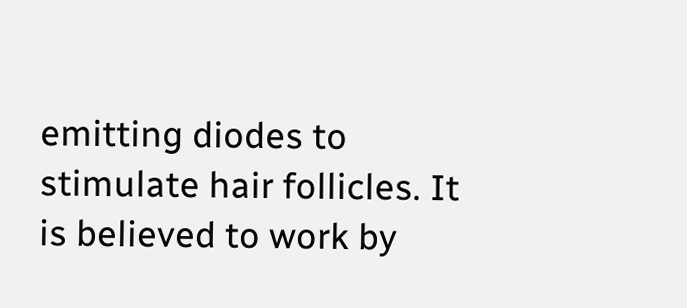emitting diodes to stimulate hair follicles. It is believed to work by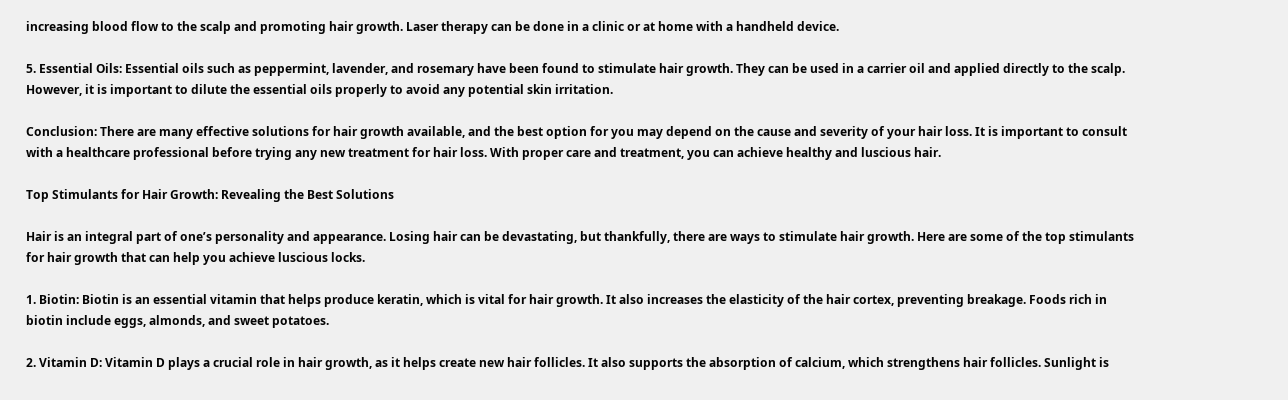increasing blood flow to the scalp and promoting hair growth. Laser therapy can be done in a clinic or at home with a handheld device.

5. Essential Oils: Essential oils such as peppermint, lavender, and rosemary have been found to stimulate hair growth. They can be used in a carrier oil and applied directly to the scalp. However, it is important to dilute the essential oils properly to avoid any potential skin irritation.

Conclusion: There are many effective solutions for hair growth available, and the best option for you may depend on the cause and severity of your hair loss. It is important to consult with a healthcare professional before trying any new treatment for hair loss. With proper care and treatment, you can achieve healthy and luscious hair.

Top Stimulants for Hair Growth: Revealing the Best Solutions

Hair is an integral part of one’s personality and appearance. Losing hair can be devastating, but thankfully, there are ways to stimulate hair growth. Here are some of the top stimulants for hair growth that can help you achieve luscious locks.

1. Biotin: Biotin is an essential vitamin that helps produce keratin, which is vital for hair growth. It also increases the elasticity of the hair cortex, preventing breakage. Foods rich in biotin include eggs, almonds, and sweet potatoes.

2. Vitamin D: Vitamin D plays a crucial role in hair growth, as it helps create new hair follicles. It also supports the absorption of calcium, which strengthens hair follicles. Sunlight is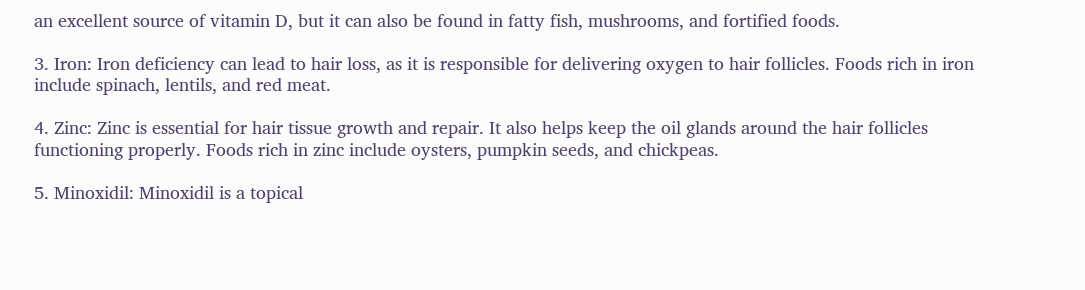an excellent source of vitamin D, but it can also be found in fatty fish, mushrooms, and fortified foods.

3. Iron: Iron deficiency can lead to hair loss, as it is responsible for delivering oxygen to hair follicles. Foods rich in iron include spinach, lentils, and red meat.

4. Zinc: Zinc is essential for hair tissue growth and repair. It also helps keep the oil glands around the hair follicles functioning properly. Foods rich in zinc include oysters, pumpkin seeds, and chickpeas.

5. Minoxidil: Minoxidil is a topical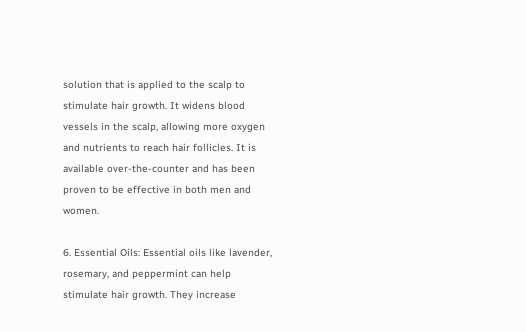solution that is applied to the scalp to stimulate hair growth. It widens blood vessels in the scalp, allowing more oxygen and nutrients to reach hair follicles. It is available over-the-counter and has been proven to be effective in both men and women.

6. Essential Oils: Essential oils like lavender, rosemary, and peppermint can help stimulate hair growth. They increase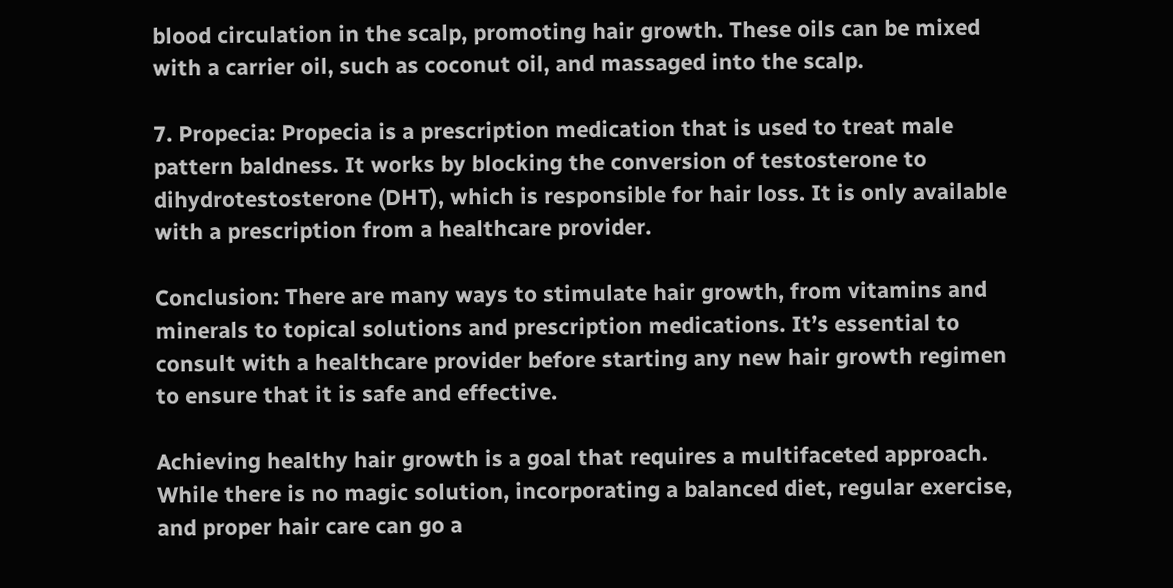blood circulation in the scalp, promoting hair growth. These oils can be mixed with a carrier oil, such as coconut oil, and massaged into the scalp.

7. Propecia: Propecia is a prescription medication that is used to treat male pattern baldness. It works by blocking the conversion of testosterone to dihydrotestosterone (DHT), which is responsible for hair loss. It is only available with a prescription from a healthcare provider.

Conclusion: There are many ways to stimulate hair growth, from vitamins and minerals to topical solutions and prescription medications. It’s essential to consult with a healthcare provider before starting any new hair growth regimen to ensure that it is safe and effective.

Achieving healthy hair growth is a goal that requires a multifaceted approach. While there is no magic solution, incorporating a balanced diet, regular exercise, and proper hair care can go a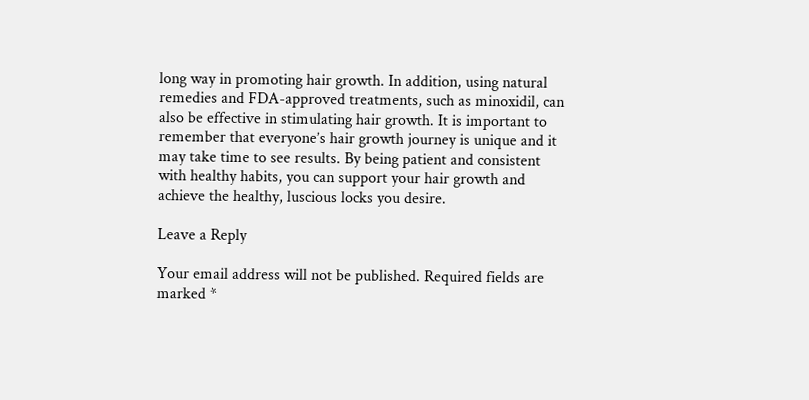long way in promoting hair growth. In addition, using natural remedies and FDA-approved treatments, such as minoxidil, can also be effective in stimulating hair growth. It is important to remember that everyone’s hair growth journey is unique and it may take time to see results. By being patient and consistent with healthy habits, you can support your hair growth and achieve the healthy, luscious locks you desire.

Leave a Reply

Your email address will not be published. Required fields are marked *